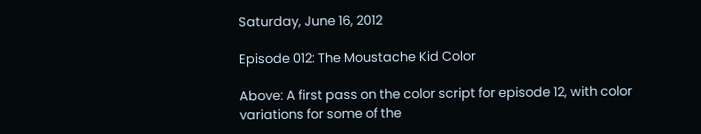Saturday, June 16, 2012

Episode 012: The Moustache Kid Color

Above: A first pass on the color script for episode 12, with color variations for some of the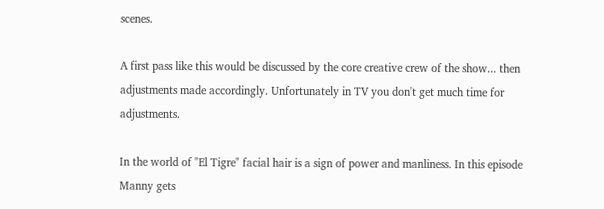scenes.

A first pass like this would be discussed by the core creative crew of the show... then adjustments made accordingly. Unfortunately in TV you don't get much time for adjustments.

In the world of "El Tigre" facial hair is a sign of power and manliness. In this episode Manny gets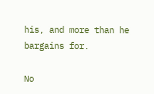his, and more than he bargains for.

No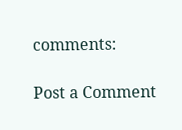comments:

Post a Comment